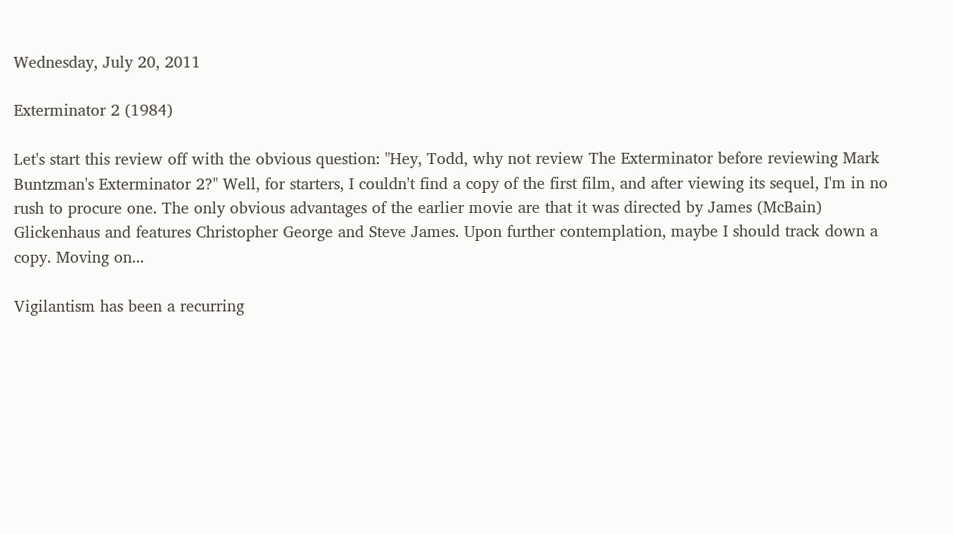Wednesday, July 20, 2011

Exterminator 2 (1984)

Let's start this review off with the obvious question: "Hey, Todd, why not review The Exterminator before reviewing Mark Buntzman's Exterminator 2?" Well, for starters, I couldn't find a copy of the first film, and after viewing its sequel, I'm in no rush to procure one. The only obvious advantages of the earlier movie are that it was directed by James (McBain) Glickenhaus and features Christopher George and Steve James. Upon further contemplation, maybe I should track down a copy. Moving on...

Vigilantism has been a recurring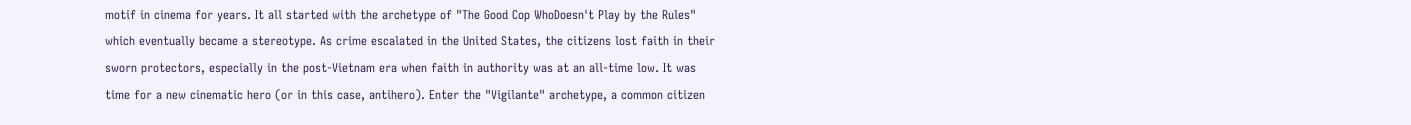motif in cinema for years. It all started with the archetype of "The Good Cop WhoDoesn't Play by the Rules" which eventually became a stereotype. As crime escalated in the United States, the citizens lost faith in their sworn protectors, especially in the post-Vietnam era when faith in authority was at an all-time low. It was time for a new cinematic hero (or in this case, antihero). Enter the "Vigilante" archetype, a common citizen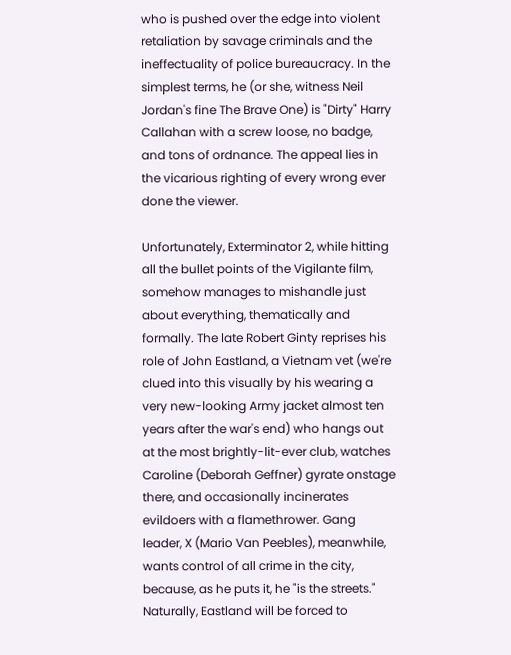who is pushed over the edge into violent retaliation by savage criminals and the ineffectuality of police bureaucracy. In the simplest terms, he (or she, witness Neil Jordan's fine The Brave One) is "Dirty" Harry Callahan with a screw loose, no badge, and tons of ordnance. The appeal lies in the vicarious righting of every wrong ever done the viewer.

Unfortunately, Exterminator 2, while hitting all the bullet points of the Vigilante film, somehow manages to mishandle just about everything, thematically and formally. The late Robert Ginty reprises his role of John Eastland, a Vietnam vet (we're clued into this visually by his wearing a very new-looking Army jacket almost ten years after the war's end) who hangs out at the most brightly-lit-ever club, watches Caroline (Deborah Geffner) gyrate onstage there, and occasionally incinerates evildoers with a flamethrower. Gang leader, X (Mario Van Peebles), meanwhile, wants control of all crime in the city, because, as he puts it, he "is the streets." Naturally, Eastland will be forced to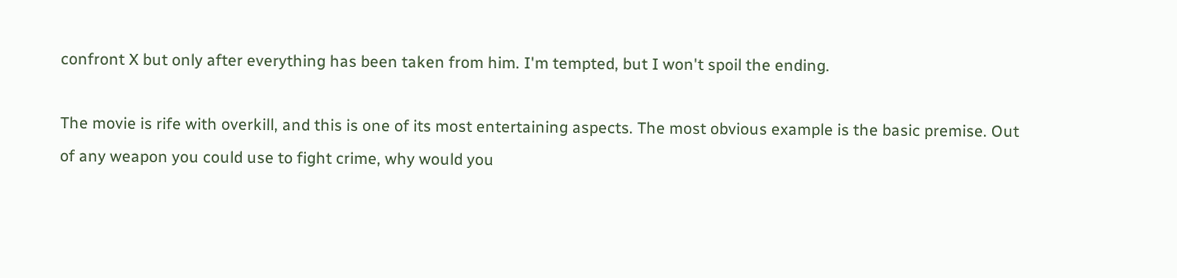confront X but only after everything has been taken from him. I'm tempted, but I won't spoil the ending.

The movie is rife with overkill, and this is one of its most entertaining aspects. The most obvious example is the basic premise. Out of any weapon you could use to fight crime, why would you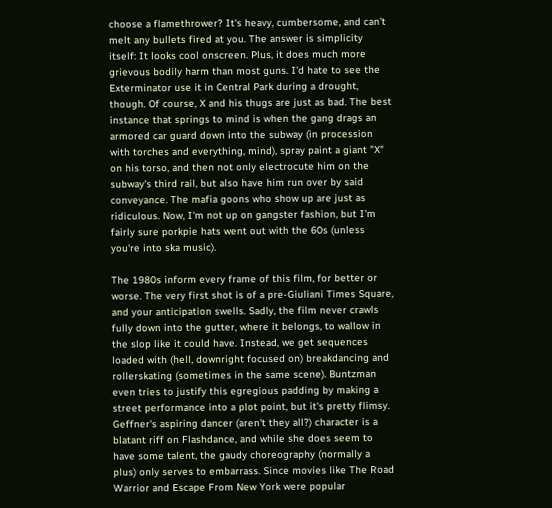choose a flamethrower? It's heavy, cumbersome, and can't melt any bullets fired at you. The answer is simplicity itself: It looks cool onscreen. Plus, it does much more grievous bodily harm than most guns. I'd hate to see the Exterminator use it in Central Park during a drought, though. Of course, X and his thugs are just as bad. The best instance that springs to mind is when the gang drags an armored car guard down into the subway (in procession with torches and everything, mind), spray paint a giant "X" on his torso, and then not only electrocute him on the subway's third rail, but also have him run over by said conveyance. The mafia goons who show up are just as ridiculous. Now, I'm not up on gangster fashion, but I'm fairly sure porkpie hats went out with the 60s (unless you're into ska music).

The 1980s inform every frame of this film, for better or worse. The very first shot is of a pre-Giuliani Times Square, and your anticipation swells. Sadly, the film never crawls fully down into the gutter, where it belongs, to wallow in the slop like it could have. Instead, we get sequences loaded with (hell, downright focused on) breakdancing and rollerskating (sometimes in the same scene). Buntzman even tries to justify this egregious padding by making a street performance into a plot point, but it's pretty flimsy. Geffner's aspiring dancer (aren't they all?) character is a blatant riff on Flashdance, and while she does seem to have some talent, the gaudy choreography (normally a plus) only serves to embarrass. Since movies like The Road Warrior and Escape From New York were popular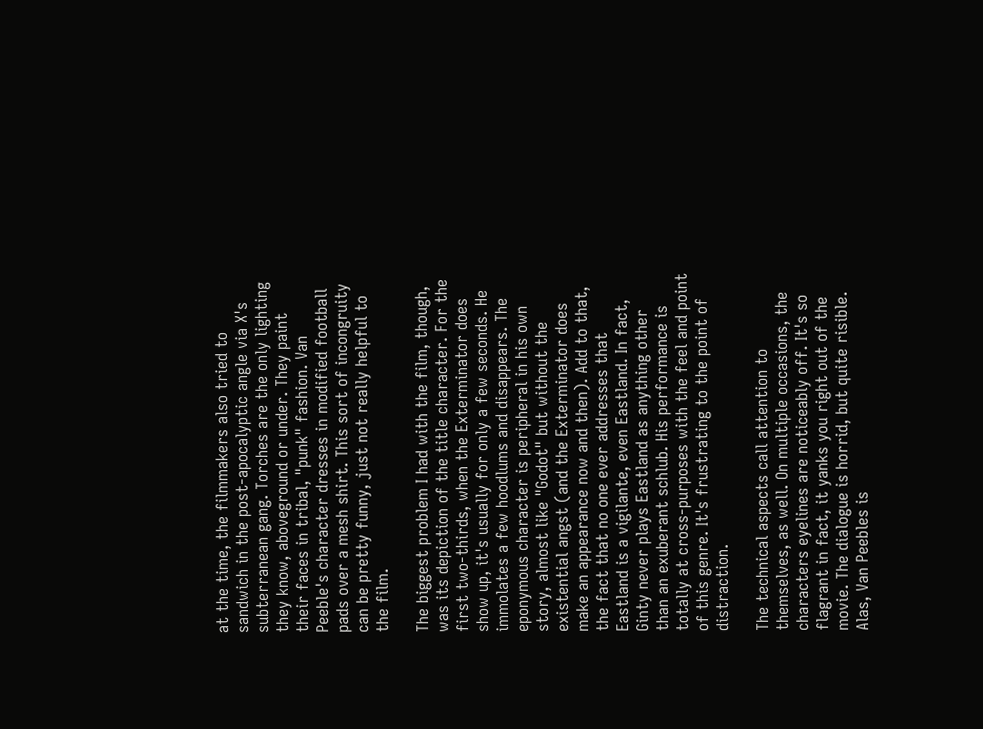at the time, the filmmakers also tried to sandwich in the post-apocalyptic angle via X's subterranean gang. Torches are the only lighting they know, aboveground or under. They paint their faces in tribal, "punk" fashion. Van Peeble's character dresses in modified football pads over a mesh shirt. This sort of incongruity can be pretty funny, just not really helpful to the film.

The biggest problem I had with the film, though, was its depiction of the title character. For the first two-thirds, when the Exterminator does show up, it's usually for only a few seconds. He immolates a few hoodlums and disappears. The eponymous character is peripheral in his own story, almost like "Godot" but without the existential angst (and the Exterminator does make an appearance now and then). Add to that, the fact that no one ever addresses that Eastland is a vigilante, even Eastland. In fact, Ginty never plays Eastland as anything other than an exuberant schlub. His performance is totally at cross-purposes with the feel and point of this genre. It's frustrating to the point of distraction.

The technical aspects call attention to themselves, as well. On multiple occasions, the characters eyelines are noticeably off. It's so flagrant in fact, it yanks you right out of the movie. The dialogue is horrid, but quite risible. Alas, Van Peebles is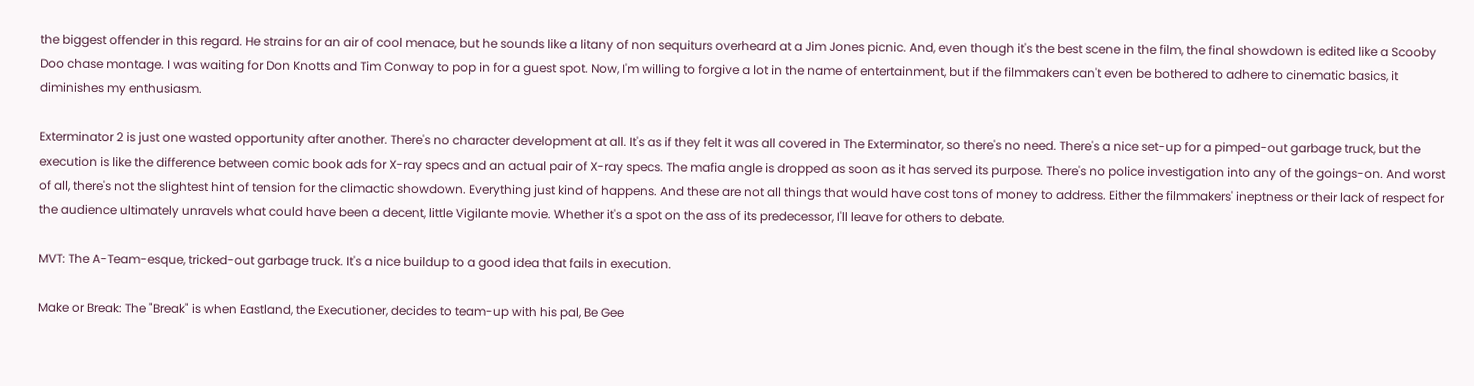the biggest offender in this regard. He strains for an air of cool menace, but he sounds like a litany of non sequiturs overheard at a Jim Jones picnic. And, even though it's the best scene in the film, the final showdown is edited like a Scooby Doo chase montage. I was waiting for Don Knotts and Tim Conway to pop in for a guest spot. Now, I'm willing to forgive a lot in the name of entertainment, but if the filmmakers can't even be bothered to adhere to cinematic basics, it diminishes my enthusiasm.

Exterminator 2 is just one wasted opportunity after another. There's no character development at all. It's as if they felt it was all covered in The Exterminator, so there's no need. There's a nice set-up for a pimped-out garbage truck, but the execution is like the difference between comic book ads for X-ray specs and an actual pair of X-ray specs. The mafia angle is dropped as soon as it has served its purpose. There's no police investigation into any of the goings-on. And worst of all, there's not the slightest hint of tension for the climactic showdown. Everything just kind of happens. And these are not all things that would have cost tons of money to address. Either the filmmakers' ineptness or their lack of respect for the audience ultimately unravels what could have been a decent, little Vigilante movie. Whether it's a spot on the ass of its predecessor, I'll leave for others to debate.

MVT: The A-Team-esque, tricked-out garbage truck. It's a nice buildup to a good idea that fails in execution.

Make or Break: The "Break" is when Eastland, the Executioner, decides to team-up with his pal, Be Gee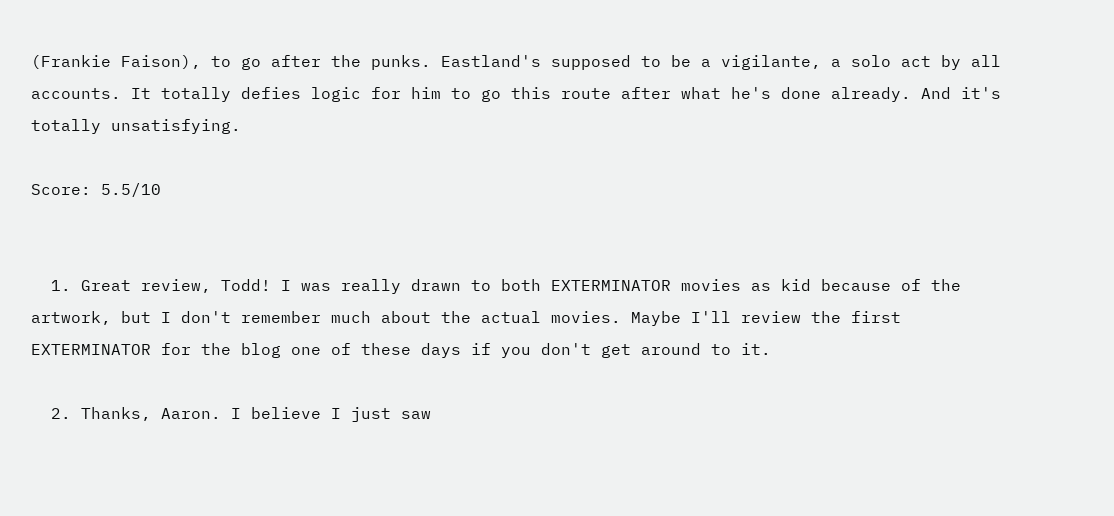(Frankie Faison), to go after the punks. Eastland's supposed to be a vigilante, a solo act by all accounts. It totally defies logic for him to go this route after what he's done already. And it's totally unsatisfying.

Score: 5.5/10


  1. Great review, Todd! I was really drawn to both EXTERMINATOR movies as kid because of the artwork, but I don't remember much about the actual movies. Maybe I'll review the first EXTERMINATOR for the blog one of these days if you don't get around to it.

  2. Thanks, Aaron. I believe I just saw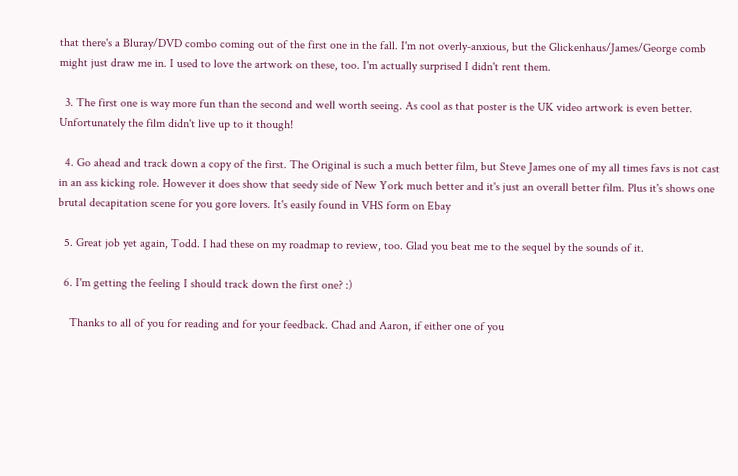that there's a Bluray/DVD combo coming out of the first one in the fall. I'm not overly-anxious, but the Glickenhaus/James/George comb might just draw me in. I used to love the artwork on these, too. I'm actually surprised I didn't rent them.

  3. The first one is way more fun than the second and well worth seeing. As cool as that poster is the UK video artwork is even better. Unfortunately the film didn't live up to it though!

  4. Go ahead and track down a copy of the first. The Original is such a much better film, but Steve James one of my all times favs is not cast in an ass kicking role. However it does show that seedy side of New York much better and it's just an overall better film. Plus it's shows one brutal decapitation scene for you gore lovers. It's easily found in VHS form on Ebay

  5. Great job yet again, Todd. I had these on my roadmap to review, too. Glad you beat me to the sequel by the sounds of it.

  6. I'm getting the feeling I should track down the first one? :)

    Thanks to all of you for reading and for your feedback. Chad and Aaron, if either one of you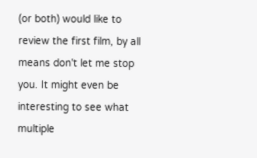(or both) would like to review the first film, by all means don't let me stop you. It might even be interesting to see what multiple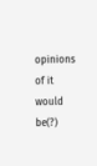opinions of it would be(?)